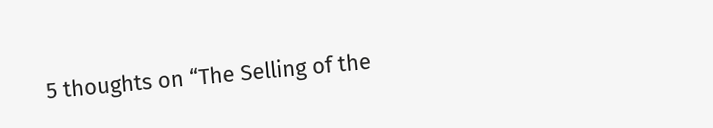5 thoughts on “The Selling of the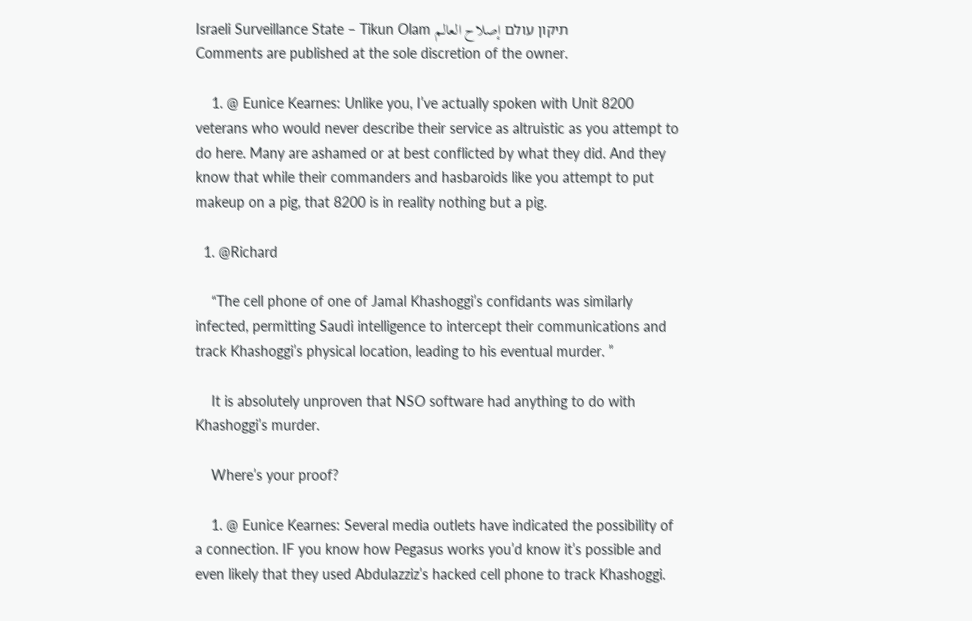Israeli Surveillance State – Tikun Olam תיקון עולם إصلاح العالم
Comments are published at the sole discretion of the owner.

    1. @ Eunice Kearnes: Unlike you, I’ve actually spoken with Unit 8200 veterans who would never describe their service as altruistic as you attempt to do here. Many are ashamed or at best conflicted by what they did. And they know that while their commanders and hasbaroids like you attempt to put makeup on a pig, that 8200 is in reality nothing but a pig.

  1. @Richard

    “The cell phone of one of Jamal Khashoggi’s confidants was similarly infected, permitting Saudi intelligence to intercept their communications and track Khashoggi’s physical location, leading to his eventual murder. ”

    It is absolutely unproven that NSO software had anything to do with Khashoggi’s murder.

    Where’s your proof?

    1. @ Eunice Kearnes: Several media outlets have indicated the possibility of a connection. IF you know how Pegasus works you’d know it’s possible and even likely that they used Abdulazziz’s hacked cell phone to track Khashoggi.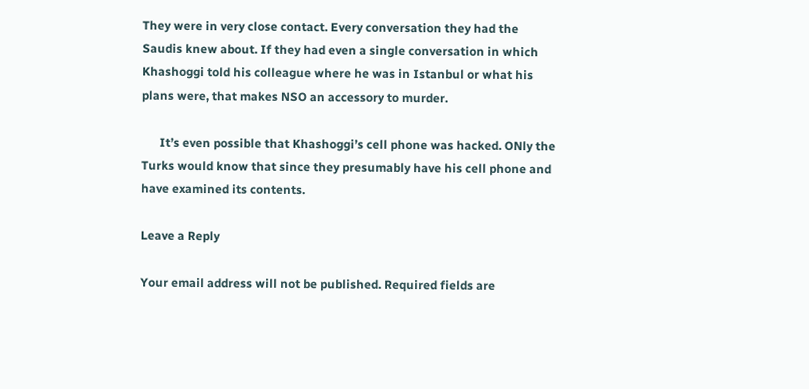They were in very close contact. Every conversation they had the Saudis knew about. If they had even a single conversation in which Khashoggi told his colleague where he was in Istanbul or what his plans were, that makes NSO an accessory to murder.

      It’s even possible that Khashoggi’s cell phone was hacked. ONly the Turks would know that since they presumably have his cell phone and have examined its contents.

Leave a Reply

Your email address will not be published. Required fields are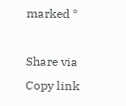marked *

Share via
Copy link